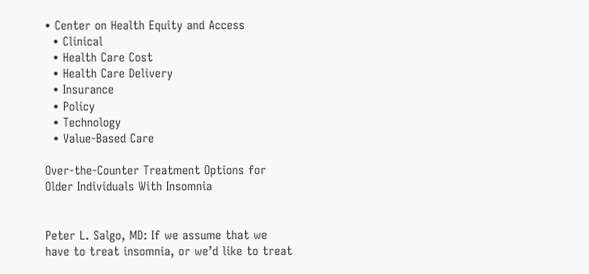• Center on Health Equity and Access
  • Clinical
  • Health Care Cost
  • Health Care Delivery
  • Insurance
  • Policy
  • Technology
  • Value-Based Care

Over-the-Counter Treatment Options for Older Individuals With Insomnia


Peter L. Salgo, MD: If we assume that we have to treat insomnia, or we’d like to treat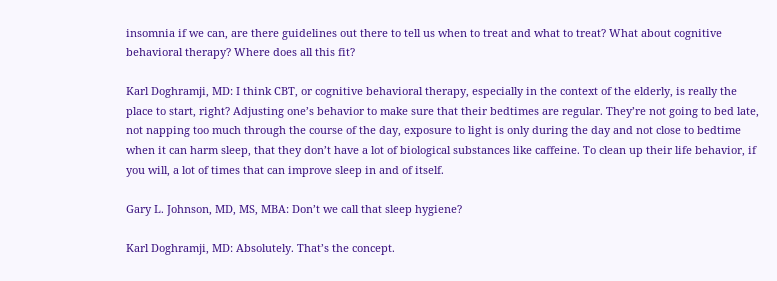insomnia if we can, are there guidelines out there to tell us when to treat and what to treat? What about cognitive behavioral therapy? Where does all this fit?

Karl Doghramji, MD: I think CBT, or cognitive behavioral therapy, especially in the context of the elderly, is really the place to start, right? Adjusting one’s behavior to make sure that their bedtimes are regular. They’re not going to bed late, not napping too much through the course of the day, exposure to light is only during the day and not close to bedtime when it can harm sleep, that they don’t have a lot of biological substances like caffeine. To clean up their life behavior, if you will, a lot of times that can improve sleep in and of itself.

Gary L. Johnson, MD, MS, MBA: Don’t we call that sleep hygiene?

Karl Doghramji, MD: Absolutely. That’s the concept.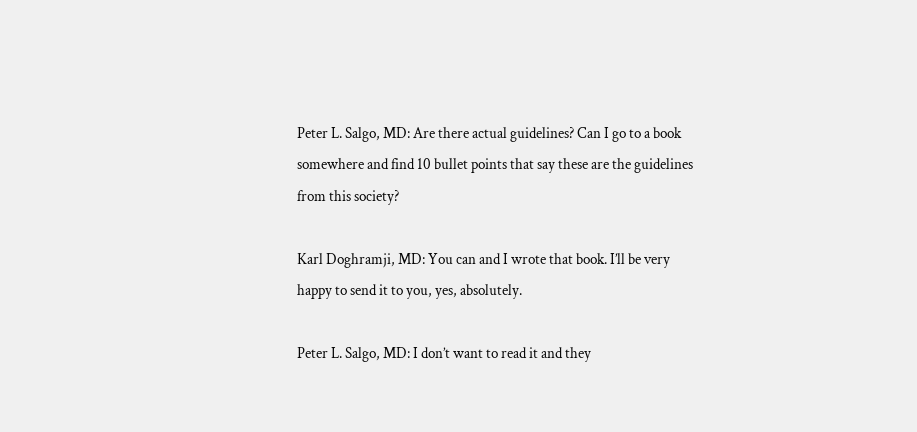Peter L. Salgo, MD: Are there actual guidelines? Can I go to a book somewhere and find 10 bullet points that say these are the guidelines from this society?

Karl Doghramji, MD: You can and I wrote that book. I’ll be very happy to send it to you, yes, absolutely.

Peter L. Salgo, MD: I don’t want to read it and they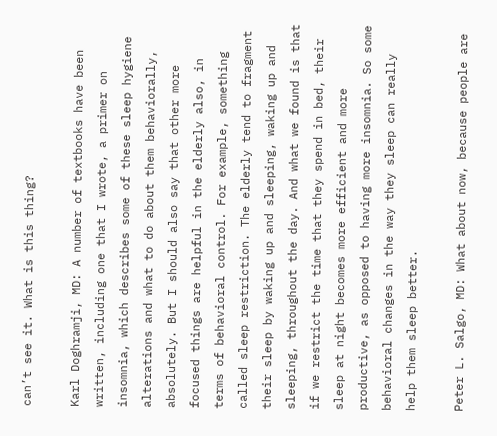can’t see it. What is this thing?

Karl Doghramji, MD: A number of textbooks have been written, including one that I wrote, a primer on insomnia, which describes some of these sleep hygiene alterations and what to do about them behaviorally, absolutely. But I should also say that other more focused things are helpful in the elderly also, in terms of behavioral control. For example, something called sleep restriction. The elderly tend to fragment their sleep by waking up and sleeping, waking up and sleeping, throughout the day. And what we found is that if we restrict the time that they spend in bed, their sleep at night becomes more efficient and more productive, as opposed to having more insomnia. So some behavioral changes in the way they sleep can really help them sleep better.

Peter L. Salgo, MD: What about now, because people are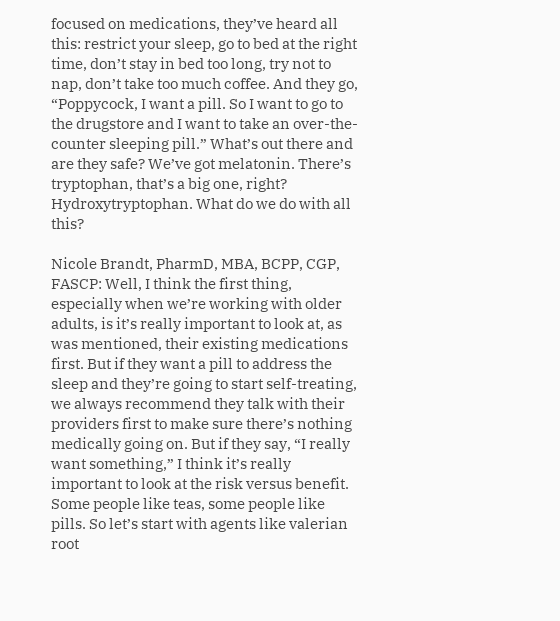focused on medications, they’ve heard all this: restrict your sleep, go to bed at the right time, don’t stay in bed too long, try not to nap, don’t take too much coffee. And they go, “Poppycock, I want a pill. So I want to go to the drugstore and I want to take an over-the-counter sleeping pill.” What’s out there and are they safe? We’ve got melatonin. There’s tryptophan, that’s a big one, right? Hydroxytryptophan. What do we do with all this?

Nicole Brandt, PharmD, MBA, BCPP, CGP, FASCP: Well, I think the first thing, especially when we’re working with older adults, is it’s really important to look at, as was mentioned, their existing medications first. But if they want a pill to address the sleep and they’re going to start self-treating, we always recommend they talk with their providers first to make sure there’s nothing medically going on. But if they say, “I really want something,” I think it’s really important to look at the risk versus benefit. Some people like teas, some people like pills. So let’s start with agents like valerian root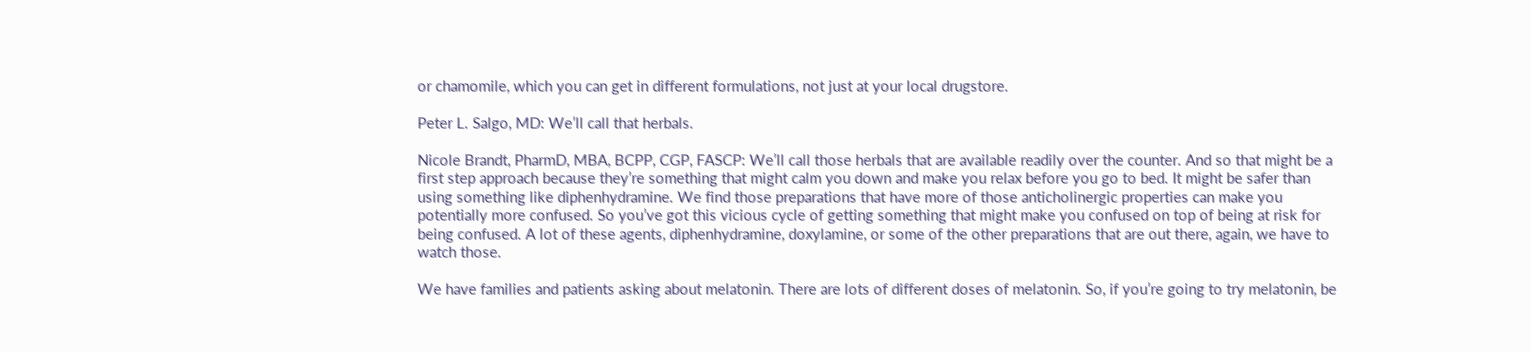or chamomile, which you can get in different formulations, not just at your local drugstore.

Peter L. Salgo, MD: We’ll call that herbals.

Nicole Brandt, PharmD, MBA, BCPP, CGP, FASCP: We’ll call those herbals that are available readily over the counter. And so that might be a first step approach because they’re something that might calm you down and make you relax before you go to bed. It might be safer than using something like diphenhydramine. We find those preparations that have more of those anticholinergic properties can make you potentially more confused. So you’ve got this vicious cycle of getting something that might make you confused on top of being at risk for being confused. A lot of these agents, diphenhydramine, doxylamine, or some of the other preparations that are out there, again, we have to watch those.

We have families and patients asking about melatonin. There are lots of different doses of melatonin. So, if you’re going to try melatonin, be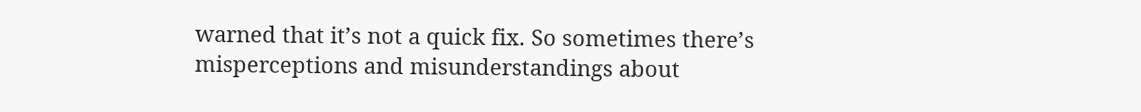warned that it’s not a quick fix. So sometimes there’s misperceptions and misunderstandings about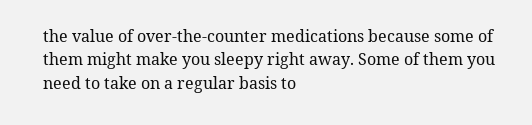the value of over-the-counter medications because some of them might make you sleepy right away. Some of them you need to take on a regular basis to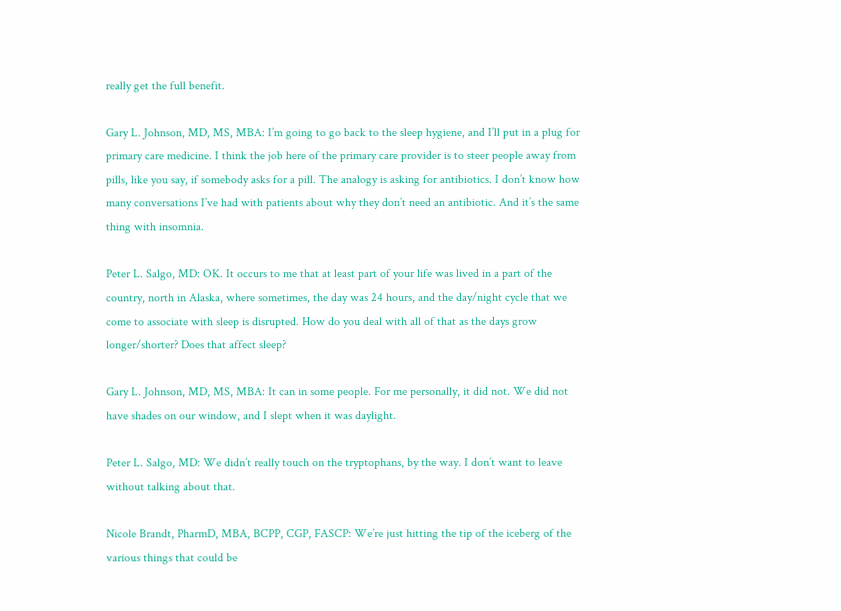really get the full benefit.

Gary L. Johnson, MD, MS, MBA: I’m going to go back to the sleep hygiene, and I’ll put in a plug for primary care medicine. I think the job here of the primary care provider is to steer people away from pills, like you say, if somebody asks for a pill. The analogy is asking for antibiotics. I don’t know how many conversations I’ve had with patients about why they don’t need an antibiotic. And it’s the same thing with insomnia.

Peter L. Salgo, MD: OK. It occurs to me that at least part of your life was lived in a part of the country, north in Alaska, where sometimes, the day was 24 hours, and the day/night cycle that we come to associate with sleep is disrupted. How do you deal with all of that as the days grow longer/shorter? Does that affect sleep?

Gary L. Johnson, MD, MS, MBA: It can in some people. For me personally, it did not. We did not have shades on our window, and I slept when it was daylight.

Peter L. Salgo, MD: We didn’t really touch on the tryptophans, by the way. I don’t want to leave without talking about that.

Nicole Brandt, PharmD, MBA, BCPP, CGP, FASCP: We’re just hitting the tip of the iceberg of the various things that could be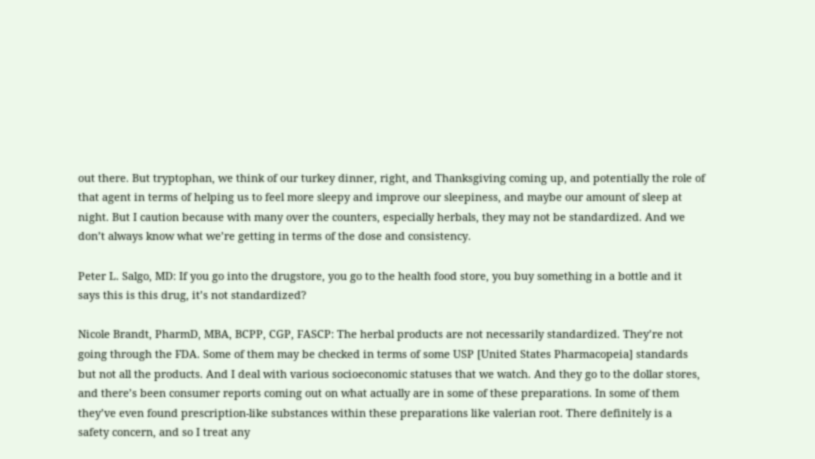out there. But tryptophan, we think of our turkey dinner, right, and Thanksgiving coming up, and potentially the role of that agent in terms of helping us to feel more sleepy and improve our sleepiness, and maybe our amount of sleep at night. But I caution because with many over the counters, especially herbals, they may not be standardized. And we don’t always know what we’re getting in terms of the dose and consistency.

Peter L. Salgo, MD: If you go into the drugstore, you go to the health food store, you buy something in a bottle and it says this is this drug, it’s not standardized?

Nicole Brandt, PharmD, MBA, BCPP, CGP, FASCP: The herbal products are not necessarily standardized. They’re not going through the FDA. Some of them may be checked in terms of some USP [United States Pharmacopeia] standards but not all the products. And I deal with various socioeconomic statuses that we watch. And they go to the dollar stores, and there’s been consumer reports coming out on what actually are in some of these preparations. In some of them they’ve even found prescription-like substances within these preparations like valerian root. There definitely is a safety concern, and so I treat any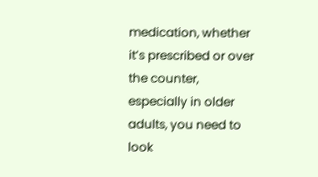medication, whether it’s prescribed or over the counter, especially in older adults, you need to look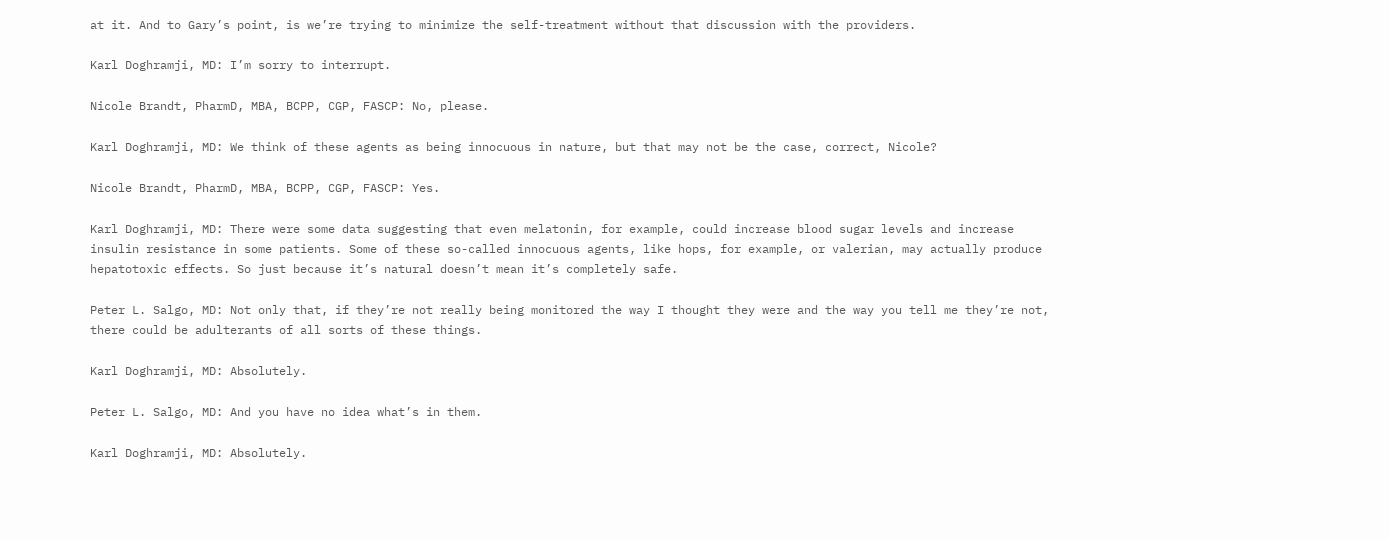at it. And to Gary’s point, is we’re trying to minimize the self-treatment without that discussion with the providers.

Karl Doghramji, MD: I’m sorry to interrupt.

Nicole Brandt, PharmD, MBA, BCPP, CGP, FASCP: No, please.

Karl Doghramji, MD: We think of these agents as being innocuous in nature, but that may not be the case, correct, Nicole?

Nicole Brandt, PharmD, MBA, BCPP, CGP, FASCP: Yes.

Karl Doghramji, MD: There were some data suggesting that even melatonin, for example, could increase blood sugar levels and increase insulin resistance in some patients. Some of these so-called innocuous agents, like hops, for example, or valerian, may actually produce hepatotoxic effects. So just because it’s natural doesn’t mean it’s completely safe.

Peter L. Salgo, MD: Not only that, if they’re not really being monitored the way I thought they were and the way you tell me they’re not, there could be adulterants of all sorts of these things.

Karl Doghramji, MD: Absolutely.

Peter L. Salgo, MD: And you have no idea what’s in them.

Karl Doghramji, MD: Absolutely.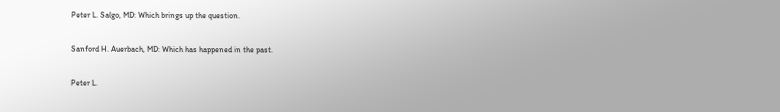Peter L. Salgo, MD: Which brings up the question.

Sanford H. Auerbach, MD: Which has happened in the past.

Peter L.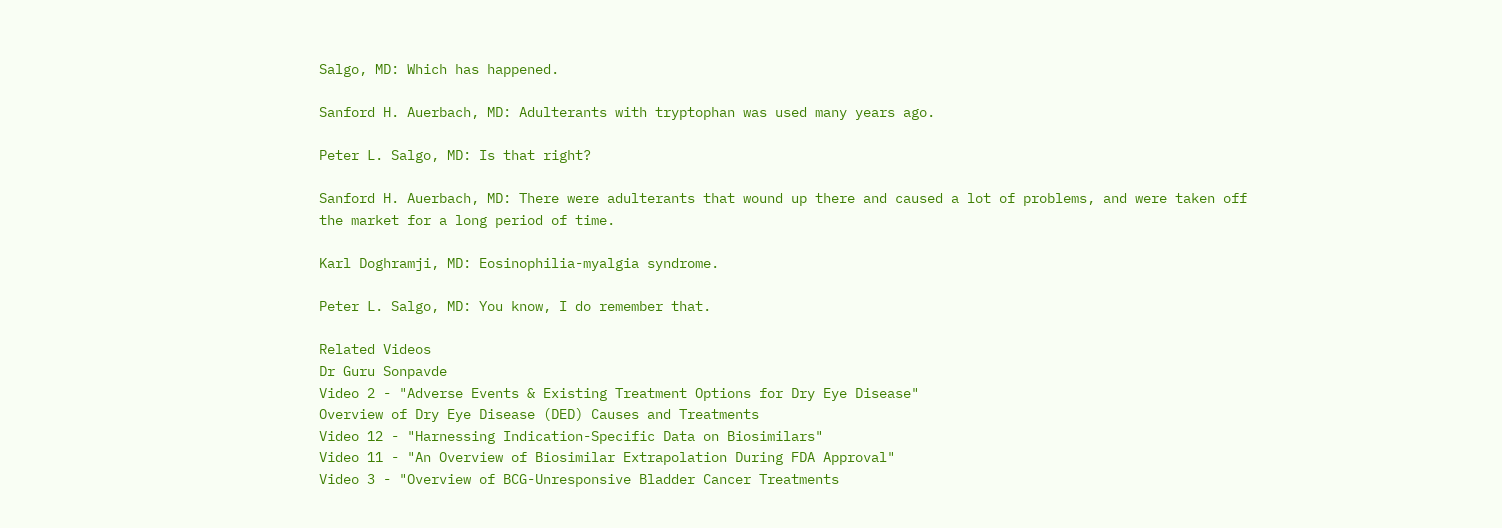Salgo, MD: Which has happened.

Sanford H. Auerbach, MD: Adulterants with tryptophan was used many years ago.

Peter L. Salgo, MD: Is that right?

Sanford H. Auerbach, MD: There were adulterants that wound up there and caused a lot of problems, and were taken off the market for a long period of time.

Karl Doghramji, MD: Eosinophilia-myalgia syndrome.

Peter L. Salgo, MD: You know, I do remember that.

Related Videos
Dr Guru Sonpavde
Video 2 - "Adverse Events & Existing Treatment Options for Dry Eye Disease"
Overview of Dry Eye Disease (DED) Causes and Treatments
Video 12 - "Harnessing Indication-Specific Data on Biosimilars"
Video 11 - "An Overview of Biosimilar Extrapolation During FDA Approval"
Video 3 - "Overview of BCG-Unresponsive Bladder Cancer Treatments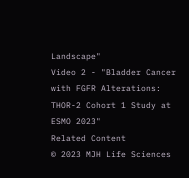Landscape"
Video 2 - "Bladder Cancer with FGFR Alterations: THOR-2 Cohort 1 Study at ESMO 2023"
Related Content
© 2023 MJH Life Sciences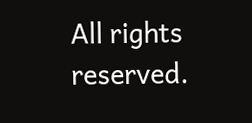All rights reserved.